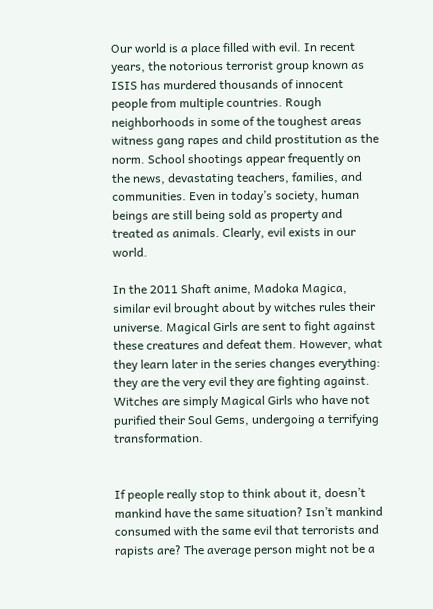Our world is a place filled with evil. In recent years, the notorious terrorist group known as ISIS has murdered thousands of innocent people from multiple countries. Rough neighborhoods in some of the toughest areas witness gang rapes and child prostitution as the norm. School shootings appear frequently on the news, devastating teachers, families, and communities. Even in today’s society, human beings are still being sold as property and treated as animals. Clearly, evil exists in our world.

In the 2011 Shaft anime, Madoka Magica, similar evil brought about by witches rules their universe. Magical Girls are sent to fight against these creatures and defeat them. However, what they learn later in the series changes everything: they are the very evil they are fighting against. Witches are simply Magical Girls who have not purified their Soul Gems, undergoing a terrifying transformation.


If people really stop to think about it, doesn’t mankind have the same situation? Isn’t mankind consumed with the same evil that terrorists and rapists are? The average person might not be a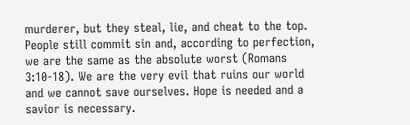murderer, but they steal, lie, and cheat to the top. People still commit sin and, according to perfection, we are the same as the absolute worst (Romans 3:10-18). We are the very evil that ruins our world and we cannot save ourselves. Hope is needed and a savior is necessary.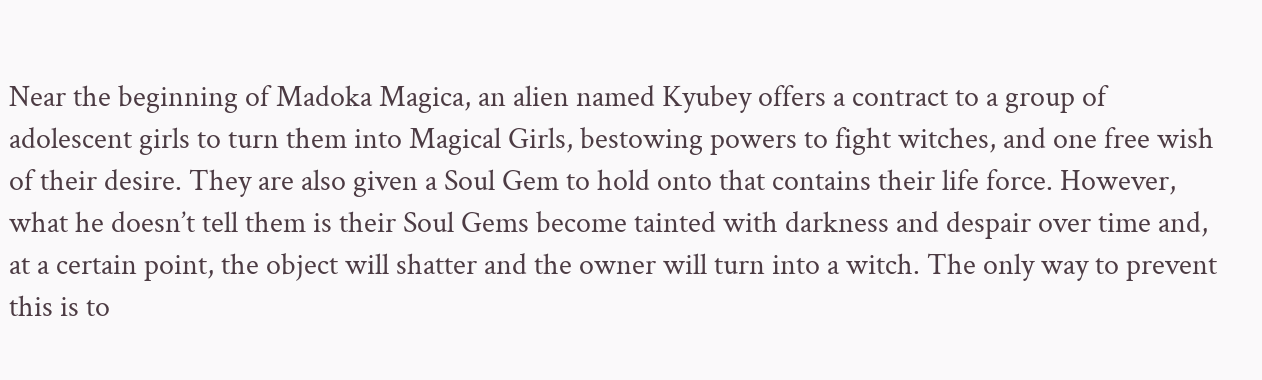Near the beginning of Madoka Magica, an alien named Kyubey offers a contract to a group of adolescent girls to turn them into Magical Girls, bestowing powers to fight witches, and one free wish of their desire. They are also given a Soul Gem to hold onto that contains their life force. However, what he doesn’t tell them is their Soul Gems become tainted with darkness and despair over time and, at a certain point, the object will shatter and the owner will turn into a witch. The only way to prevent this is to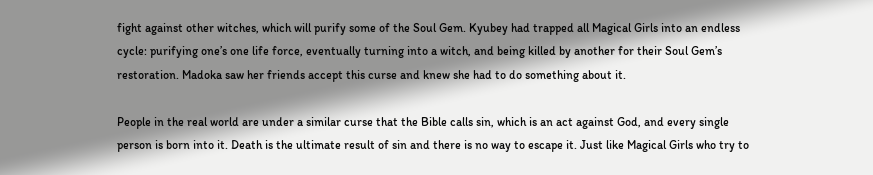fight against other witches, which will purify some of the Soul Gem. Kyubey had trapped all Magical Girls into an endless cycle: purifying one’s one life force, eventually turning into a witch, and being killed by another for their Soul Gem’s restoration. Madoka saw her friends accept this curse and knew she had to do something about it.

People in the real world are under a similar curse that the Bible calls sin, which is an act against God, and every single person is born into it. Death is the ultimate result of sin and there is no way to escape it. Just like Magical Girls who try to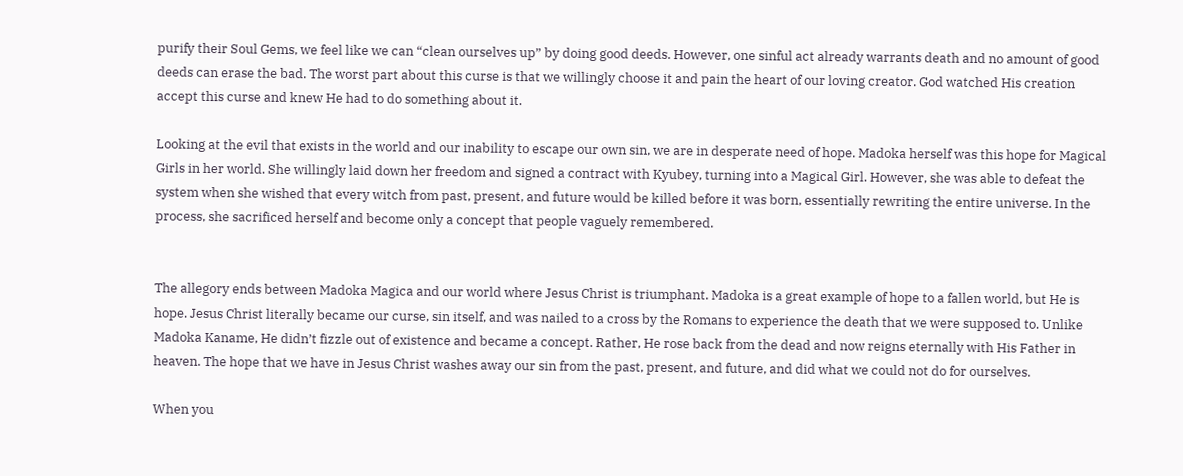purify their Soul Gems, we feel like we can “clean ourselves up” by doing good deeds. However, one sinful act already warrants death and no amount of good deeds can erase the bad. The worst part about this curse is that we willingly choose it and pain the heart of our loving creator. God watched His creation accept this curse and knew He had to do something about it.

Looking at the evil that exists in the world and our inability to escape our own sin, we are in desperate need of hope. Madoka herself was this hope for Magical Girls in her world. She willingly laid down her freedom and signed a contract with Kyubey, turning into a Magical Girl. However, she was able to defeat the system when she wished that every witch from past, present, and future would be killed before it was born, essentially rewriting the entire universe. In the process, she sacrificed herself and become only a concept that people vaguely remembered.


The allegory ends between Madoka Magica and our world where Jesus Christ is triumphant. Madoka is a great example of hope to a fallen world, but He is hope. Jesus Christ literally became our curse, sin itself, and was nailed to a cross by the Romans to experience the death that we were supposed to. Unlike Madoka Kaname, He didn’t fizzle out of existence and became a concept. Rather, He rose back from the dead and now reigns eternally with His Father in heaven. The hope that we have in Jesus Christ washes away our sin from the past, present, and future, and did what we could not do for ourselves.

When you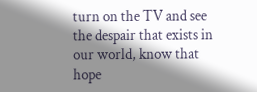turn on the TV and see the despair that exists in our world, know that hope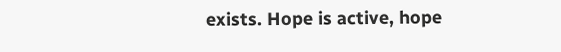exists. Hope is active, hope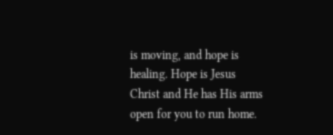is moving, and hope is healing. Hope is Jesus Christ and He has His arms open for you to run home.